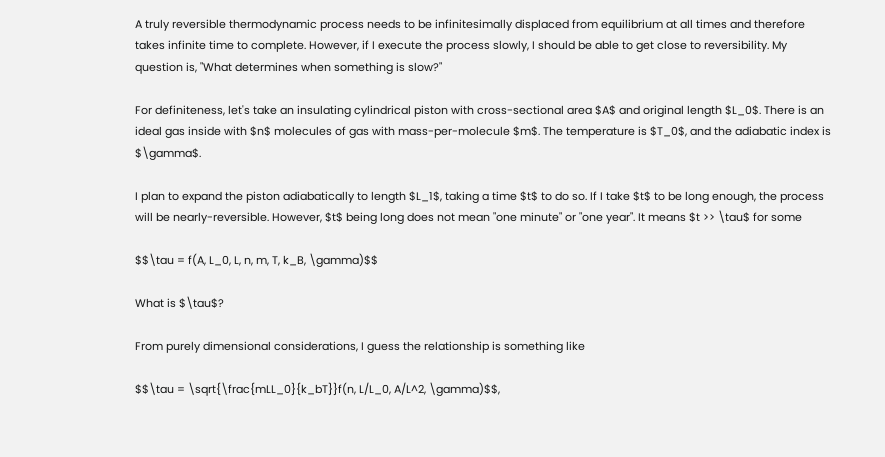A truly reversible thermodynamic process needs to be infinitesimally displaced from equilibrium at all times and therefore takes infinite time to complete. However, if I execute the process slowly, I should be able to get close to reversibility. My question is, "What determines when something is slow?"

For definiteness, let's take an insulating cylindrical piston with cross-sectional area $A$ and original length $L_0$. There is an ideal gas inside with $n$ molecules of gas with mass-per-molecule $m$. The temperature is $T_0$, and the adiabatic index is $\gamma$.

I plan to expand the piston adiabatically to length $L_1$, taking a time $t$ to do so. If I take $t$ to be long enough, the process will be nearly-reversible. However, $t$ being long does not mean "one minute" or "one year". It means $t >> \tau$ for some

$$\tau = f(A, L_0, L, n, m, T, k_B, \gamma)$$

What is $\tau$?

From purely dimensional considerations, I guess the relationship is something like

$$\tau = \sqrt{\frac{mLL_0}{k_bT}}f(n, L/L_0, A/L^2, \gamma)$$,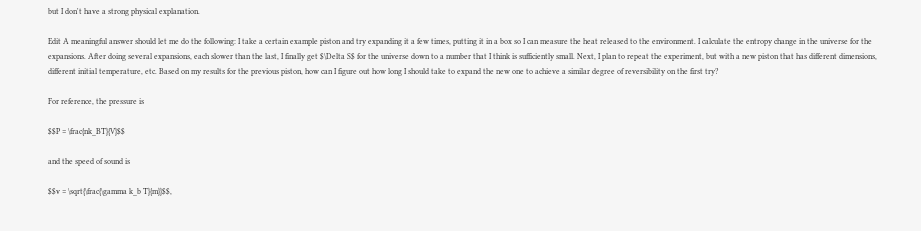but I don't have a strong physical explanation.

Edit A meaningful answer should let me do the following: I take a certain example piston and try expanding it a few times, putting it in a box so I can measure the heat released to the environment. I calculate the entropy change in the universe for the expansions. After doing several expansions, each slower than the last, I finally get $\Delta S$ for the universe down to a number that I think is sufficiently small. Next, I plan to repeat the experiment, but with a new piston that has different dimensions, different initial temperature, etc. Based on my results for the previous piston, how can I figure out how long I should take to expand the new one to achieve a similar degree of reversibility on the first try?

For reference, the pressure is

$$P = \frac{nk_BT}{V}$$

and the speed of sound is

$$v = \sqrt{\frac{\gamma k_b T}{m}}$$,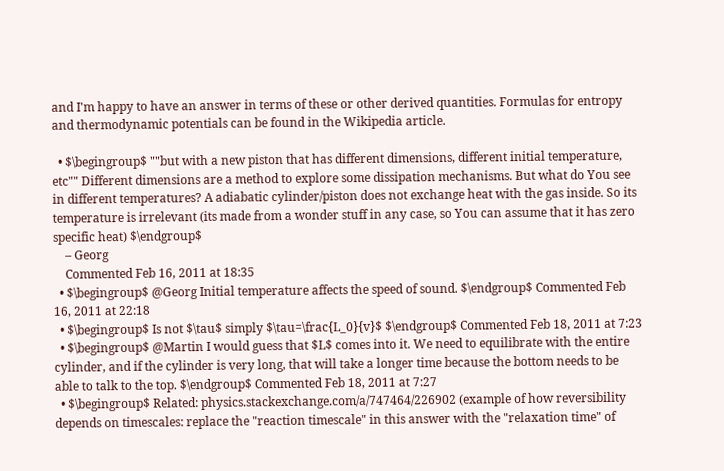and I'm happy to have an answer in terms of these or other derived quantities. Formulas for entropy and thermodynamic potentials can be found in the Wikipedia article.

  • $\begingroup$ ""but with a new piston that has different dimensions, different initial temperature, etc"" Different dimensions are a method to explore some dissipation mechanisms. But what do You see in different temperatures? A adiabatic cylinder/piston does not exchange heat with the gas inside. So its temperature is irrelevant (its made from a wonder stuff in any case, so You can assume that it has zero specific heat) $\endgroup$
    – Georg
    Commented Feb 16, 2011 at 18:35
  • $\begingroup$ @Georg Initial temperature affects the speed of sound. $\endgroup$ Commented Feb 16, 2011 at 22:18
  • $\begingroup$ Is not $\tau$ simply $\tau=\frac{L_0}{v}$ $\endgroup$ Commented Feb 18, 2011 at 7:23
  • $\begingroup$ @Martin I would guess that $L$ comes into it. We need to equilibrate with the entire cylinder, and if the cylinder is very long, that will take a longer time because the bottom needs to be able to talk to the top. $\endgroup$ Commented Feb 18, 2011 at 7:27
  • $\begingroup$ Related: physics.stackexchange.com/a/747464/226902 (example of how reversibility depends on timescales: replace the "reaction timescale" in this answer with the "relaxation time" of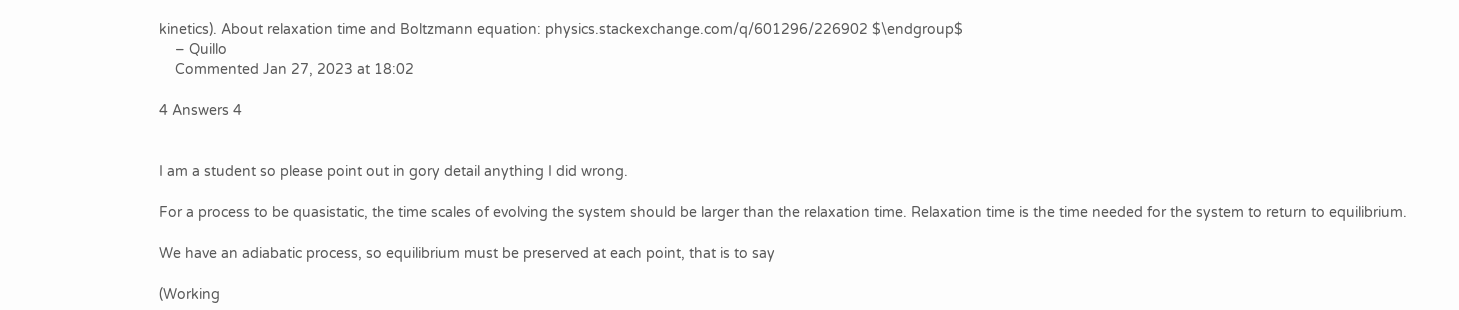kinetics). About relaxation time and Boltzmann equation: physics.stackexchange.com/q/601296/226902 $\endgroup$
    – Quillo
    Commented Jan 27, 2023 at 18:02

4 Answers 4


I am a student so please point out in gory detail anything I did wrong.

For a process to be quasistatic, the time scales of evolving the system should be larger than the relaxation time. Relaxation time is the time needed for the system to return to equilibrium.

We have an adiabatic process, so equilibrium must be preserved at each point, that is to say

(Working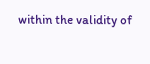within the validity of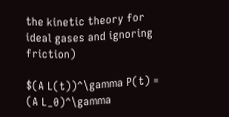the kinetic theory for ideal gases and ignoring friction)

$(A L(t))^\gamma P(t) = (A L_0)^\gamma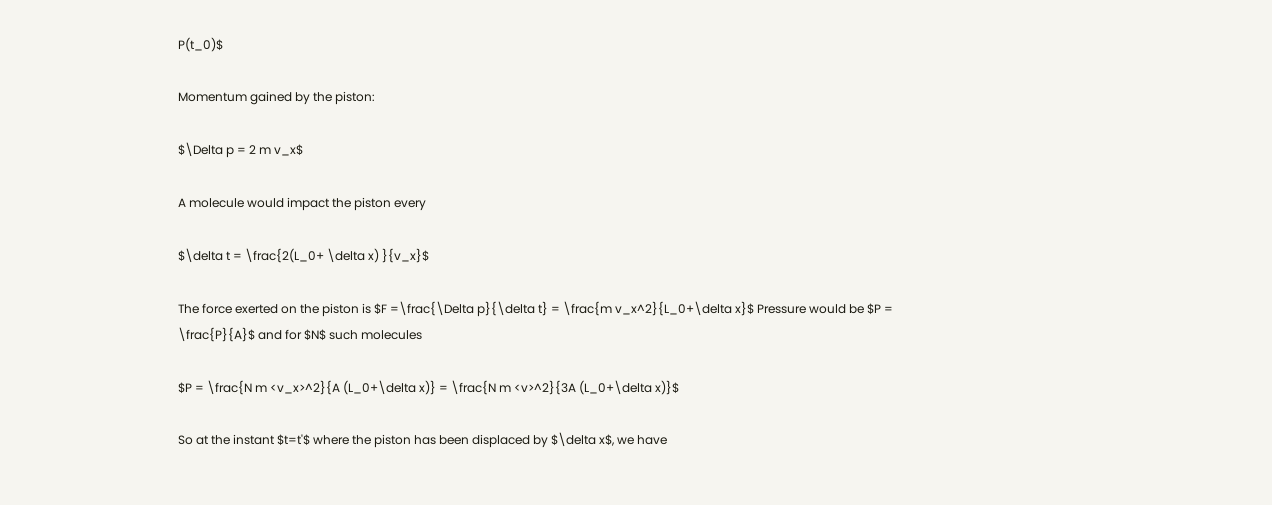P(t_0)$

Momentum gained by the piston:

$\Delta p = 2 m v_x$

A molecule would impact the piston every

$\delta t = \frac{2(L_0+ \delta x) }{v_x}$

The force exerted on the piston is $F =\frac{\Delta p}{\delta t} = \frac{m v_x^2}{L_0+\delta x}$ Pressure would be $P = \frac{P}{A}$ and for $N$ such molecules

$P = \frac{N m <v_x>^2}{A (L_0+\delta x)} = \frac{N m <v>^2}{3A (L_0+\delta x)}$

So at the instant $t=t'$ where the piston has been displaced by $\delta x$, we have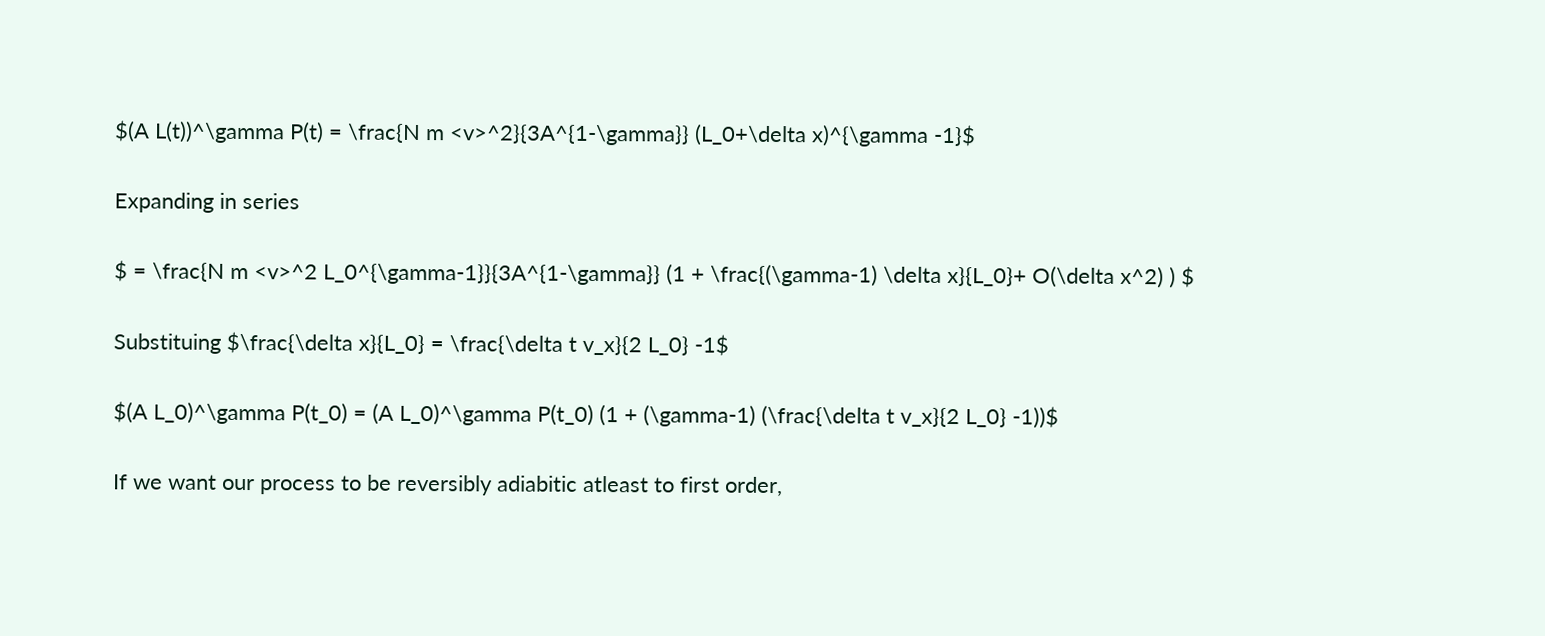$(A L(t))^\gamma P(t) = \frac{N m <v>^2}{3A^{1-\gamma}} (L_0+\delta x)^{\gamma -1}$

Expanding in series

$ = \frac{N m <v>^2 L_0^{\gamma-1}}{3A^{1-\gamma}} (1 + \frac{(\gamma-1) \delta x}{L_0}+ O(\delta x^2) ) $

Substituing $\frac{\delta x}{L_0} = \frac{\delta t v_x}{2 L_0} -1$

$(A L_0)^\gamma P(t_0) = (A L_0)^\gamma P(t_0) (1 + (\gamma-1) (\frac{\delta t v_x}{2 L_0} -1))$

If we want our process to be reversibly adiabitic atleast to first order,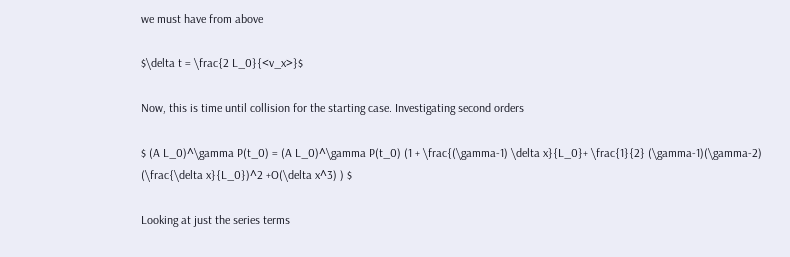we must have from above

$\delta t = \frac{2 L_0}{<v_x>}$

Now, this is time until collision for the starting case. Investigating second orders

$ (A L_0)^\gamma P(t_0) = (A L_0)^\gamma P(t_0) (1 + \frac{(\gamma-1) \delta x}{L_0}+ \frac{1}{2} (\gamma-1)(\gamma-2) (\frac{\delta x}{L_0})^2 +O(\delta x^3) ) $

Looking at just the series terms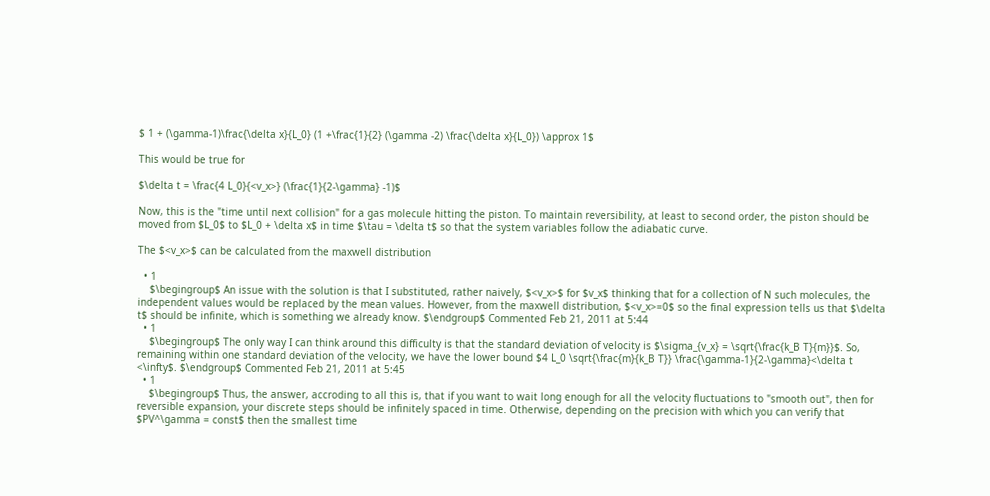$ 1 + (\gamma-1)\frac{\delta x}{L_0} (1 +\frac{1}{2} (\gamma -2) \frac{\delta x}{L_0}) \approx 1$

This would be true for

$\delta t = \frac{4 L_0}{<v_x>} (\frac{1}{2-\gamma} -1)$

Now, this is the "time until next collision" for a gas molecule hitting the piston. To maintain reversibility, at least to second order, the piston should be moved from $L_0$ to $L_0 + \delta x$ in time $\tau = \delta t$ so that the system variables follow the adiabatic curve.

The $<v_x>$ can be calculated from the maxwell distribution

  • 1
    $\begingroup$ An issue with the solution is that I substituted, rather naively, $<v_x>$ for $v_x$ thinking that for a collection of N such molecules, the independent values would be replaced by the mean values. However, from the maxwell distribution, $<v_x>=0$ so the final expression tells us that $\delta t$ should be infinite, which is something we already know. $\endgroup$ Commented Feb 21, 2011 at 5:44
  • 1
    $\begingroup$ The only way I can think around this difficulty is that the standard deviation of velocity is $\sigma_{v_x} = \sqrt{\frac{k_B T}{m}}$. So, remaining within one standard deviation of the velocity, we have the lower bound $4 L_0 \sqrt{\frac{m}{k_B T}} \frac{\gamma-1}{2-\gamma}<\delta t <\infty$. $\endgroup$ Commented Feb 21, 2011 at 5:45
  • 1
    $\begingroup$ Thus, the answer, accroding to all this is, that if you want to wait long enough for all the velocity fluctuations to "smooth out", then for reversible expansion, your discrete steps should be infinitely spaced in time. Otherwise, depending on the precision with which you can verify that $PV^\gamma = const$ then the smallest time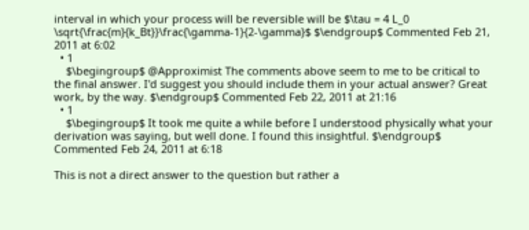interval in which your process will be reversible will be $\tau = 4 L_0 \sqrt{\frac{m}{k_Bt}}\frac{\gamma-1}{2-\gamma}$ $\endgroup$ Commented Feb 21, 2011 at 6:02
  • 1
    $\begingroup$ @Approximist The comments above seem to me to be critical to the final answer. I'd suggest you should include them in your actual answer? Great work, by the way. $\endgroup$ Commented Feb 22, 2011 at 21:16
  • 1
    $\begingroup$ It took me quite a while before I understood physically what your derivation was saying, but well done. I found this insightful. $\endgroup$ Commented Feb 24, 2011 at 6:18

This is not a direct answer to the question but rather a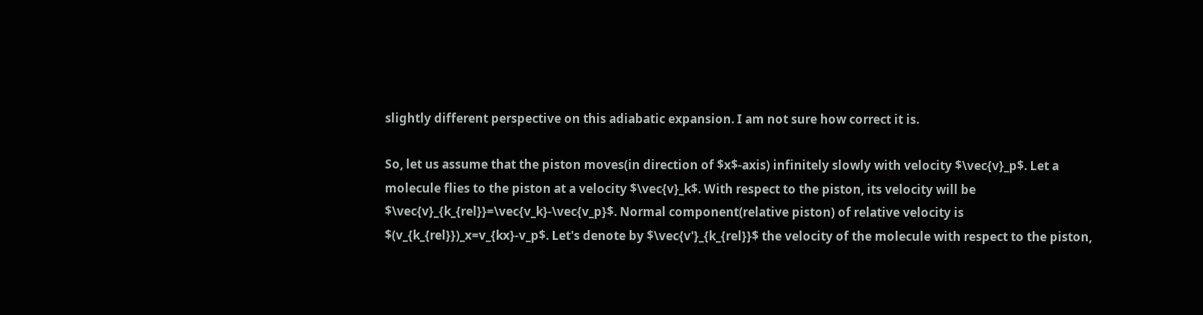slightly different perspective on this adiabatic expansion. I am not sure how correct it is.

So, let us assume that the piston moves(in direction of $x$-axis) infinitely slowly with velocity $\vec{v}_p$. Let a molecule flies to the piston at a velocity $\vec{v}_k$. With respect to the piston, its velocity will be $\vec{v}_{k_{rel}}=\vec{v_k}-\vec{v_p}$. Normal component(relative piston) of relative velocity is $(v_{k_{rel}})_x=v_{kx}-v_p$. Let's denote by $\vec{v'}_{k_{rel}}$ the velocity of the molecule with respect to the piston,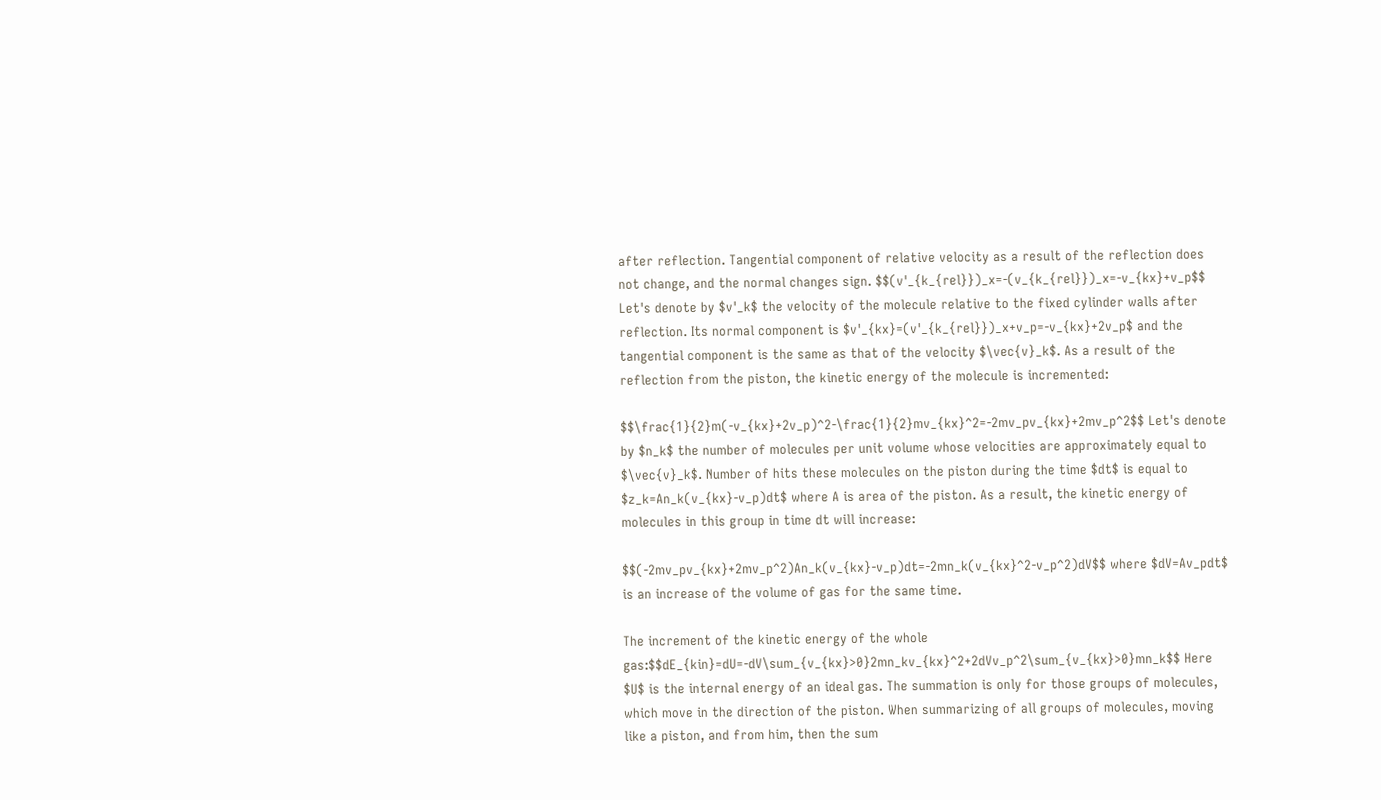after reflection. Tangential component of relative velocity as a result of the reflection does not change, and the normal changes sign. $$(v'_{k_{rel}})_x=-(v_{k_{rel}})_x=-v_{kx}+v_p$$ Let's denote by $v'_k$ the velocity of the molecule relative to the fixed cylinder walls after reflection. Its normal component is $v'_{kx}=(v'_{k_{rel}})_x+v_p=-v_{kx}+2v_p$ and the tangential component is the same as that of the velocity $\vec{v}_k$. As a result of the reflection from the piston, the kinetic energy of the molecule is incremented:

$$\frac{1}{2}m(-v_{kx}+2v_p)^2-\frac{1}{2}mv_{kx}^2=-2mv_pv_{kx}+2mv_p^2$$ Let's denote by $n_k$ the number of molecules per unit volume whose velocities are approximately equal to $\vec{v}_k$. Number of hits these molecules on the piston during the time $dt$ is equal to $z_k=An_k(v_{kx}-v_p)dt$ where A is area of the piston. As a result, the kinetic energy of molecules in this group in time dt will increase:

$$(-2mv_pv_{kx}+2mv_p^2)An_k(v_{kx}-v_p)dt=-2mn_k(v_{kx}^2-v_p^2)dV$$ where $dV=Av_pdt$ is an increase of the volume of gas for the same time.

The increment of the kinetic energy of the whole gas:$$dE_{kin}=dU=-dV\sum_{v_{kx}>0}2mn_kv_{kx}^2+2dVv_p^2\sum_{v_{kx}>0}mn_k$$ Here $U$ is the internal energy of an ideal gas. The summation is only for those groups of molecules, which move in the direction of the piston. When summarizing of all groups of molecules, moving like a piston, and from him, then the sum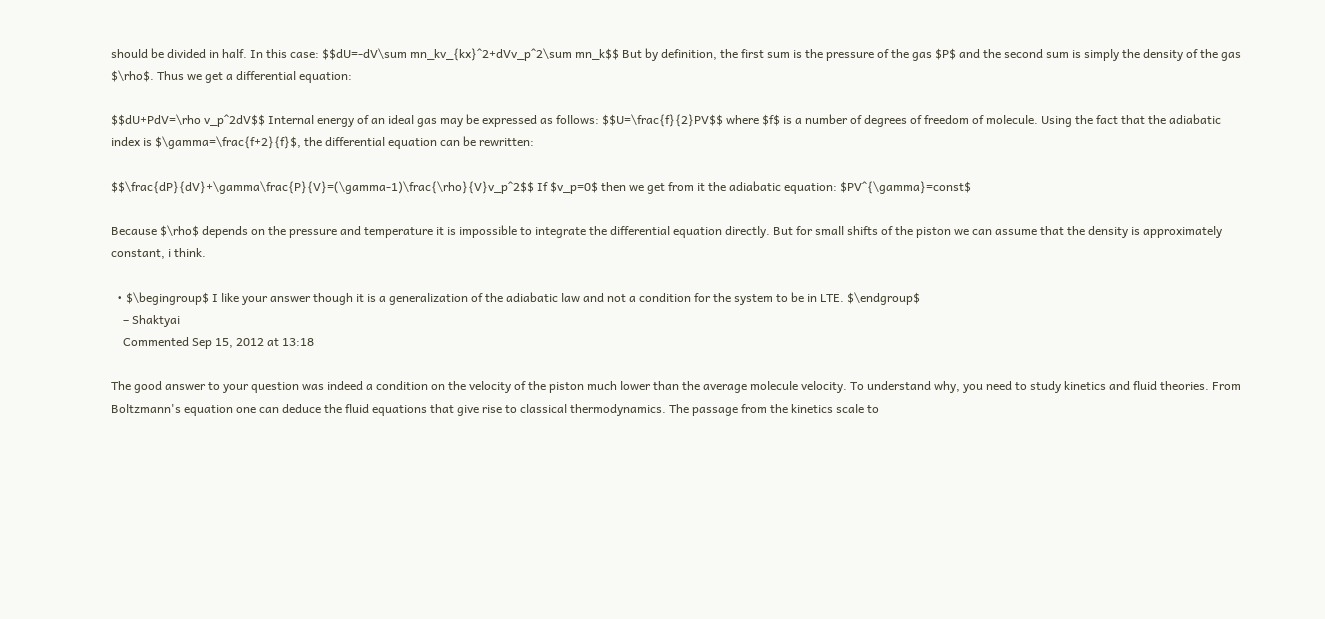should be divided in half. In this case: $$dU=-dV\sum mn_kv_{kx}^2+dVv_p^2\sum mn_k$$ But by definition, the first sum is the pressure of the gas $P$ and the second sum is simply the density of the gas $\rho$. Thus we get a differential equation:

$$dU+PdV=\rho v_p^2dV$$ Internal energy of an ideal gas may be expressed as follows: $$U=\frac{f}{2}PV$$ where $f$ is a number of degrees of freedom of molecule. Using the fact that the adiabatic index is $\gamma=\frac{f+2}{f}$, the differential equation can be rewritten:

$$\frac{dP}{dV}+\gamma\frac{P}{V}=(\gamma-1)\frac{\rho}{V}v_p^2$$ If $v_p=0$ then we get from it the adiabatic equation: $PV^{\gamma}=const$

Because $\rho$ depends on the pressure and temperature it is impossible to integrate the differential equation directly. But for small shifts of the piston we can assume that the density is approximately constant, i think.

  • $\begingroup$ I like your answer though it is a generalization of the adiabatic law and not a condition for the system to be in LTE. $\endgroup$
    – Shaktyai
    Commented Sep 15, 2012 at 13:18

The good answer to your question was indeed a condition on the velocity of the piston much lower than the average molecule velocity. To understand why, you need to study kinetics and fluid theories. From Boltzmann's equation one can deduce the fluid equations that give rise to classical thermodynamics. The passage from the kinetics scale to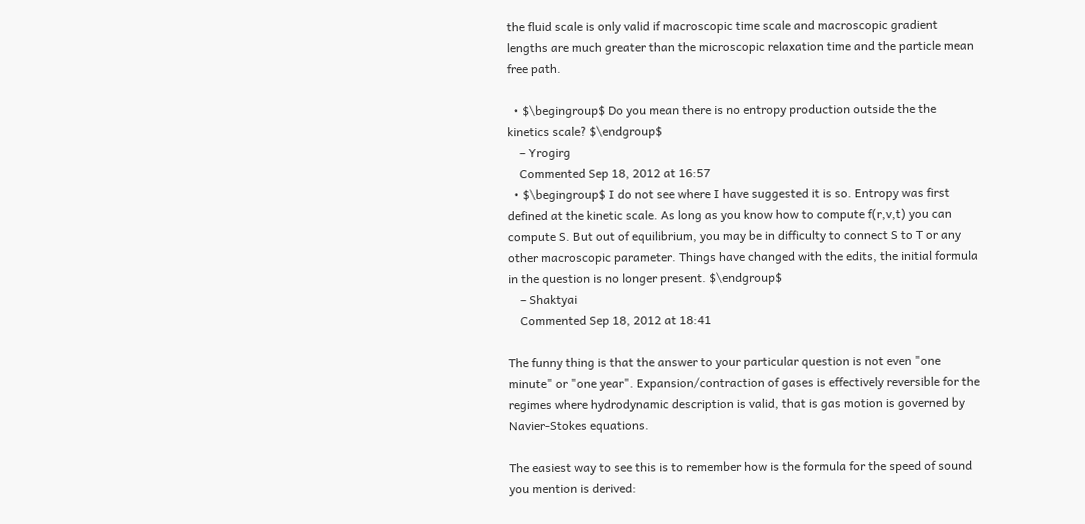the fluid scale is only valid if macroscopic time scale and macroscopic gradient lengths are much greater than the microscopic relaxation time and the particle mean free path.

  • $\begingroup$ Do you mean there is no entropy production outside the the kinetics scale? $\endgroup$
    – Yrogirg
    Commented Sep 18, 2012 at 16:57
  • $\begingroup$ I do not see where I have suggested it is so. Entropy was first defined at the kinetic scale. As long as you know how to compute f(r,v,t) you can compute S. But out of equilibrium, you may be in difficulty to connect S to T or any other macroscopic parameter. Things have changed with the edits, the initial formula in the question is no longer present. $\endgroup$
    – Shaktyai
    Commented Sep 18, 2012 at 18:41

The funny thing is that the answer to your particular question is not even "one minute" or "one year". Expansion/contraction of gases is effectively reversible for the regimes where hydrodynamic description is valid, that is gas motion is governed by Navier-Stokes equations.

The easiest way to see this is to remember how is the formula for the speed of sound you mention is derived: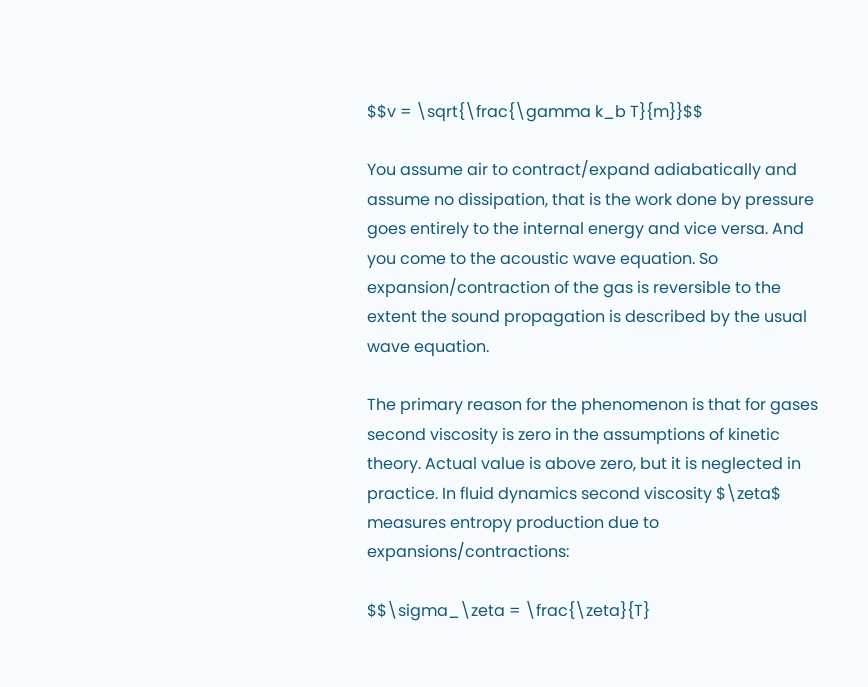$$v = \sqrt{\frac{\gamma k_b T}{m}}$$

You assume air to contract/expand adiabatically and assume no dissipation, that is the work done by pressure goes entirely to the internal energy and vice versa. And you come to the acoustic wave equation. So expansion/contraction of the gas is reversible to the extent the sound propagation is described by the usual wave equation.

The primary reason for the phenomenon is that for gases second viscosity is zero in the assumptions of kinetic theory. Actual value is above zero, but it is neglected in practice. In fluid dynamics second viscosity $\zeta$ measures entropy production due to expansions/contractions:

$$\sigma_\zeta = \frac{\zeta}{T}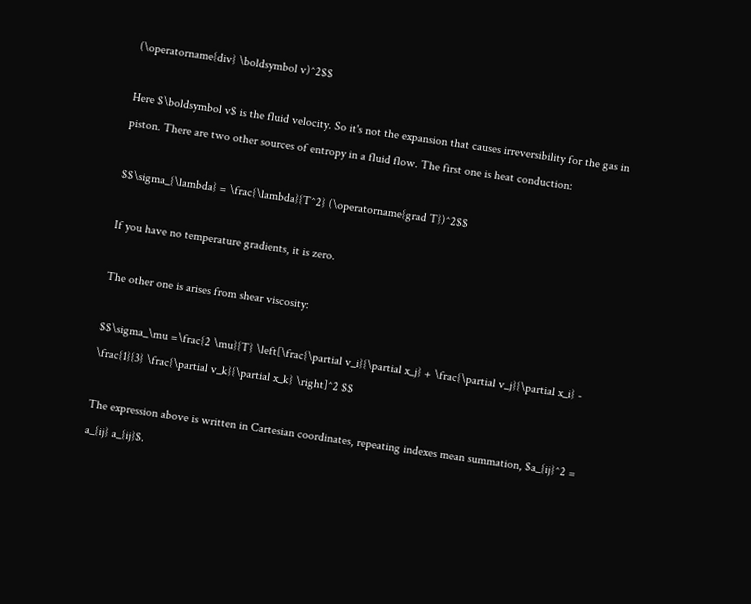(\operatorname{div} \boldsymbol v)^2$$

Here $\boldsymbol v$ is the fluid velocity. So it's not the expansion that causes irreversibility for the gas in piston. There are two other sources of entropy in a fluid flow. The first one is heat conduction:

$$\sigma_{\lambda} = \frac{\lambda}{T^2} (\operatorname{grad T})^2$$

If you have no temperature gradients, it is zero.

The other one is arises from shear viscosity:

$$\sigma_\mu =\frac{2 \mu}{T} \left[\frac{\partial v_i}{\partial x_j} + \frac{\partial v_j}{\partial x_i} - \frac{1}{3} \frac{\partial v_k}{\partial x_k} \right]^2 $$

The expression above is written in Cartesian coordinates, repeating indexes mean summation, $a_{ij}^2 = a_{ij} a_{ij}$.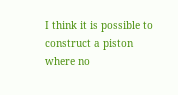I think it is possible to construct a piston where no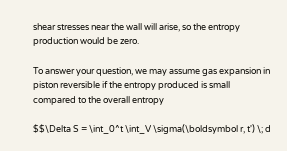shear stresses near the wall will arise, so the entropy production would be zero.

To answer your question, we may assume gas expansion in piston reversible if the entropy produced is small compared to the overall entropy

$$\Delta S = \int_0^t \int_V \sigma(\boldsymbol r, t') \; d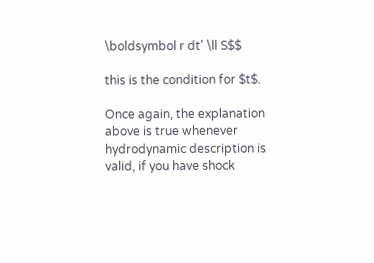\boldsymbol r dt' \ll S$$

this is the condition for $t$.

Once again, the explanation above is true whenever hydrodynamic description is valid, if you have shock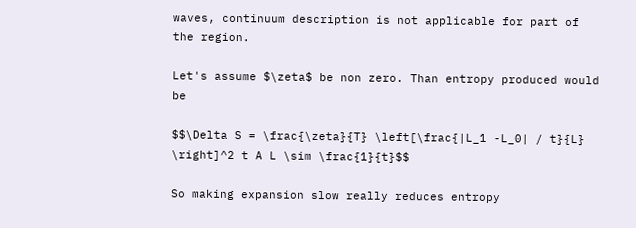waves, continuum description is not applicable for part of the region.

Let's assume $\zeta$ be non zero. Than entropy produced would be

$$\Delta S = \frac{\zeta}{T} \left[\frac{|L_1 -L_0| / t}{L} \right]^2 t A L \sim \frac{1}{t}$$

So making expansion slow really reduces entropy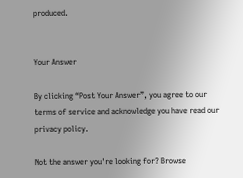produced.


Your Answer

By clicking “Post Your Answer”, you agree to our terms of service and acknowledge you have read our privacy policy.

Not the answer you're looking for? Browse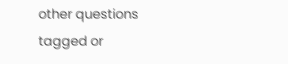other questions tagged or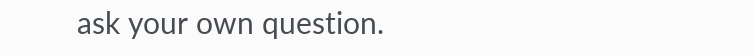ask your own question.